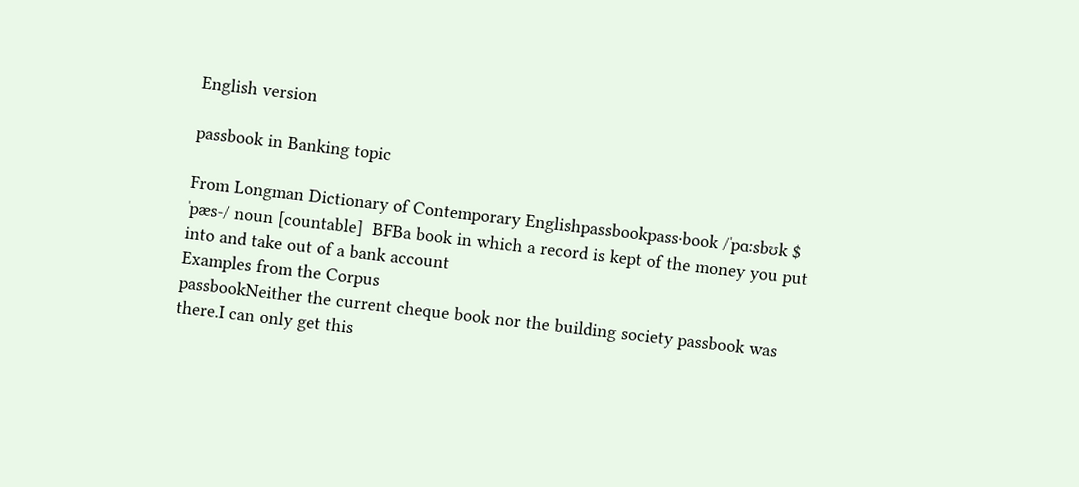English version

passbook in Banking topic

From Longman Dictionary of Contemporary Englishpassbookpass‧book /ˈpɑːsbʊk $ ˈpæs-/ noun [countable]  BFBa book in which a record is kept of the money you put into and take out of a bank account
Examples from the Corpus
passbookNeither the current cheque book nor the building society passbook was there.I can only get this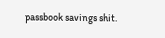passbook savings shit.